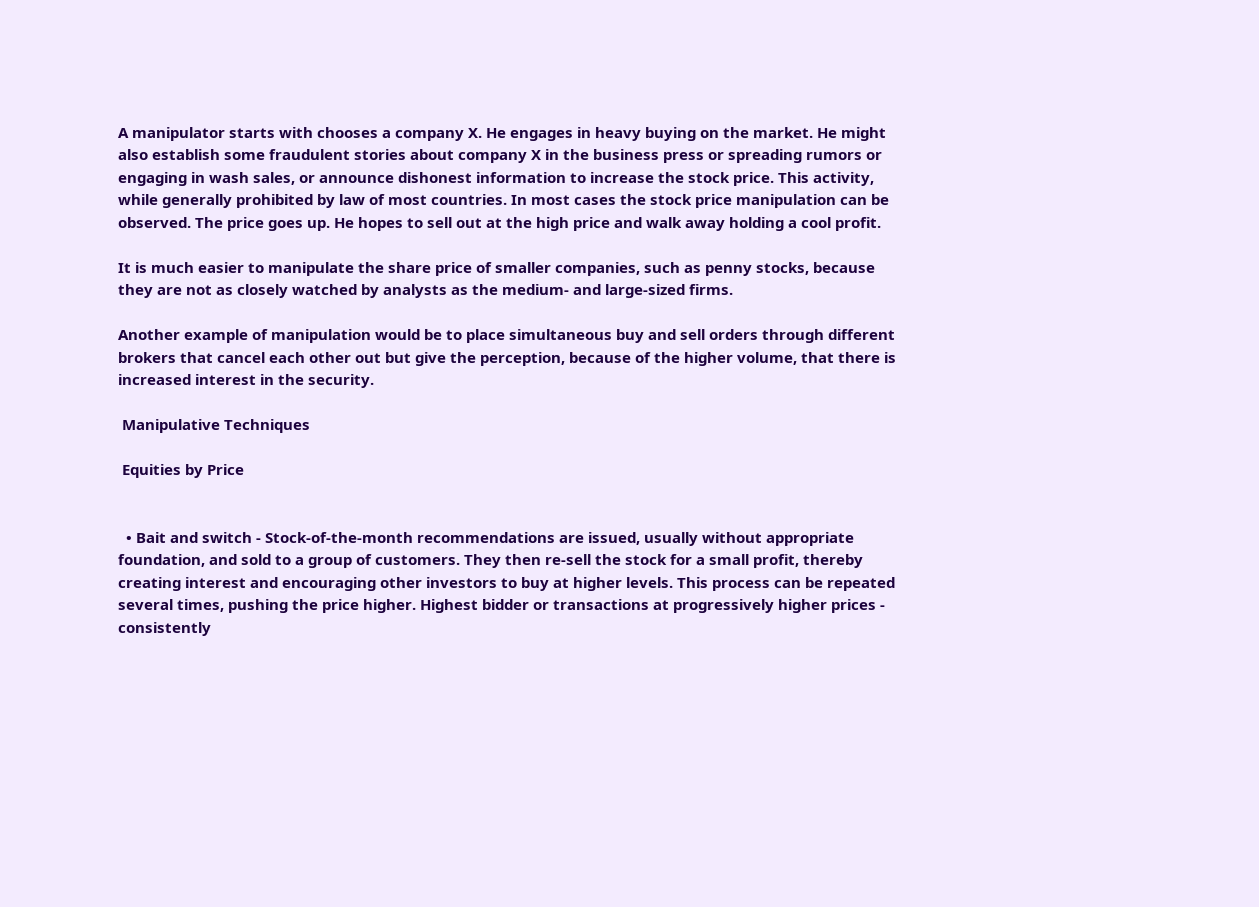A manipulator starts with chooses a company X. He engages in heavy buying on the market. He might also establish some fraudulent stories about company X in the business press or spreading rumors or engaging in wash sales, or announce dishonest information to increase the stock price. This activity, while generally prohibited by law of most countries. In most cases the stock price manipulation can be observed. The price goes up. He hopes to sell out at the high price and walk away holding a cool profit.

It is much easier to manipulate the share price of smaller companies, such as penny stocks, because they are not as closely watched by analysts as the medium- and large-sized firms.

Another example of manipulation would be to place simultaneous buy and sell orders through different brokers that cancel each other out but give the perception, because of the higher volume, that there is increased interest in the security.

 Manipulative Techniques

 Equities by Price


  • Bait and switch - Stock-of-the-month recommendations are issued, usually without appropriate foundation, and sold to a group of customers. They then re-sell the stock for a small profit, thereby creating interest and encouraging other investors to buy at higher levels. This process can be repeated several times, pushing the price higher. Highest bidder or transactions at progressively higher prices - consistently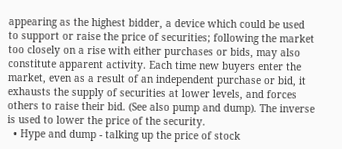appearing as the highest bidder, a device which could be used to support or raise the price of securities; following the market too closely on a rise with either purchases or bids, may also constitute apparent activity. Each time new buyers enter the market, even as a result of an independent purchase or bid, it exhausts the supply of securities at lower levels, and forces others to raise their bid. (See also pump and dump). The inverse is used to lower the price of the security.
  • Hype and dump - talking up the price of stock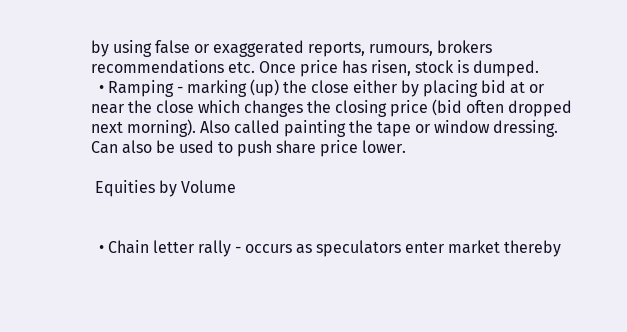by using false or exaggerated reports, rumours, brokers recommendations etc. Once price has risen, stock is dumped.
  • Ramping - marking (up) the close either by placing bid at or near the close which changes the closing price (bid often dropped next morning). Also called painting the tape or window dressing. Can also be used to push share price lower.

 Equities by Volume


  • Chain letter rally - occurs as speculators enter market thereby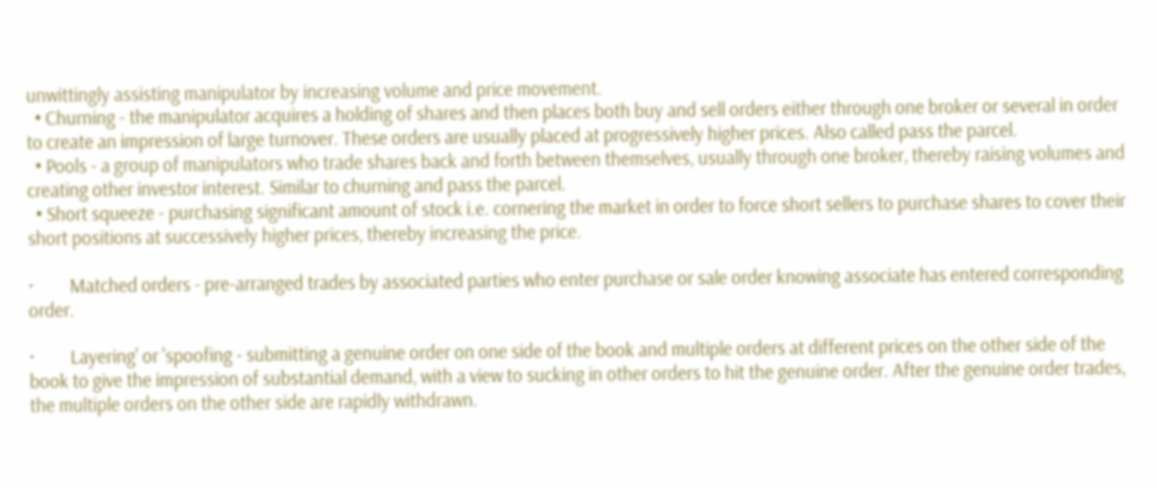unwittingly assisting manipulator by increasing volume and price movement.
  • Churning - the manipulator acquires a holding of shares and then places both buy and sell orders either through one broker or several in order to create an impression of large turnover. These orders are usually placed at progressively higher prices. Also called pass the parcel.
  • Pools - a group of manipulators who trade shares back and forth between themselves, usually through one broker, thereby raising volumes and creating other investor interest. Similar to churning and pass the parcel.
  • Short squeeze - purchasing significant amount of stock i.e. cornering the market in order to force short sellers to purchase shares to cover their short positions at successively higher prices, thereby increasing the price.

·         Matched orders - pre-arranged trades by associated parties who enter purchase or sale order knowing associate has entered corresponding order.

·         Layering' or 'spoofing - submitting a genuine order on one side of the book and multiple orders at different prices on the other side of the book to give the impression of substantial demand, with a view to sucking in other orders to hit the genuine order. After the genuine order trades, the multiple orders on the other side are rapidly withdrawn.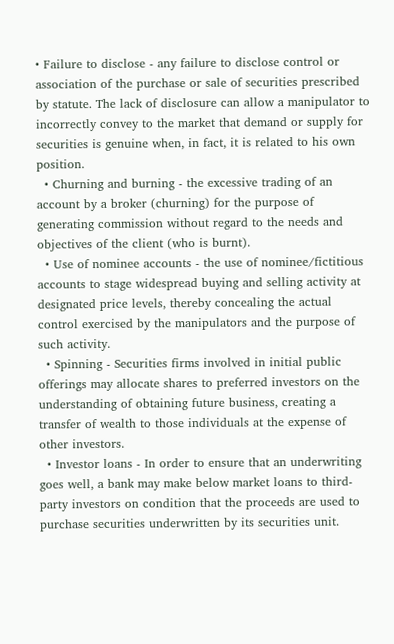• Failure to disclose - any failure to disclose control or association of the purchase or sale of securities prescribed by statute. The lack of disclosure can allow a manipulator to incorrectly convey to the market that demand or supply for securities is genuine when, in fact, it is related to his own position.
  • Churning and burning - the excessive trading of an account by a broker (churning) for the purpose of generating commission without regard to the needs and objectives of the client (who is burnt).
  • Use of nominee accounts - the use of nominee/fictitious accounts to stage widespread buying and selling activity at designated price levels, thereby concealing the actual control exercised by the manipulators and the purpose of such activity.
  • Spinning - Securities firms involved in initial public offerings may allocate shares to preferred investors on the understanding of obtaining future business, creating a transfer of wealth to those individuals at the expense of other investors.
  • Investor loans - In order to ensure that an underwriting goes well, a bank may make below market loans to third-party investors on condition that the proceeds are used to purchase securities underwritten by its securities unit.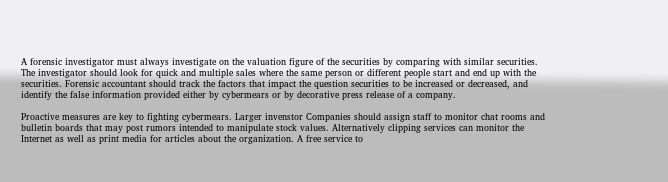A forensic investigator must always investigate on the valuation figure of the securities by comparing with similar securities. The investigator should look for quick and multiple sales where the same person or different people start and end up with the securities. Forensic accountant should track the factors that impact the question securities to be increased or decreased, and identify the false information provided either by cybermears or by decorative press release of a company.

Proactive measures are key to fighting cybermears. Larger invenstor Companies should assign staff to monitor chat rooms and bulletin boards that may post rumors intended to manipulate stock values. Alternatively clipping services can monitor the Internet as well as print media for articles about the organization. A free service to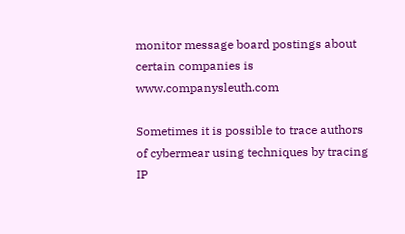monitor message board postings about certain companies is www.companysleuth.com

Sometimes it is possible to trace authors of cybermear using techniques by tracing IP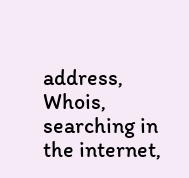address, Whois, searching in the internet,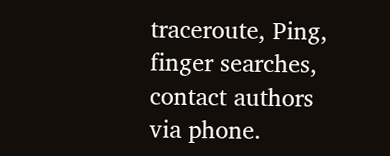traceroute, Ping, finger searches, contact authors via phone.